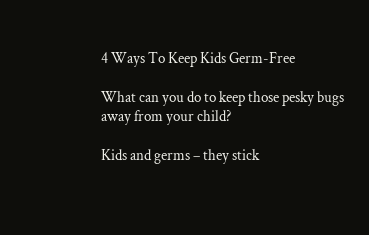4 Ways To Keep Kids Germ-Free

What can you do to keep those pesky bugs away from your child?

Kids and germs – they stick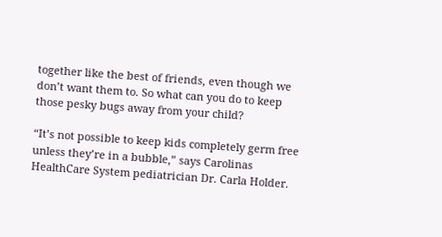together like the best of friends, even though we don’t want them to. So what can you do to keep those pesky bugs away from your child?

“It’s not possible to keep kids completely germ free unless they’re in a bubble,” says Carolinas HealthCare System pediatrician Dr. Carla Holder.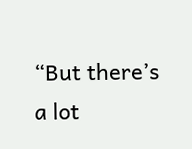“But there’s a lot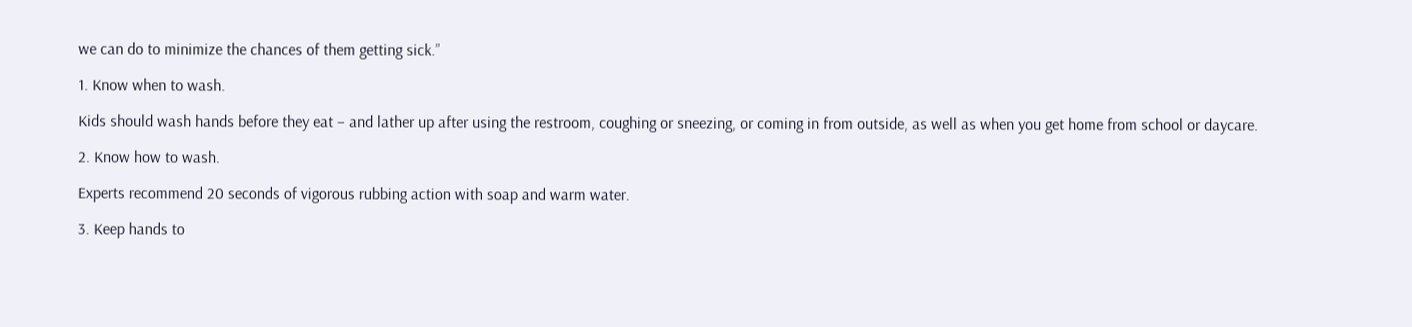we can do to minimize the chances of them getting sick.”

1. Know when to wash.

Kids should wash hands before they eat – and lather up after using the restroom, coughing or sneezing, or coming in from outside, as well as when you get home from school or daycare.

2. Know how to wash.

Experts recommend 20 seconds of vigorous rubbing action with soap and warm water.

3. Keep hands to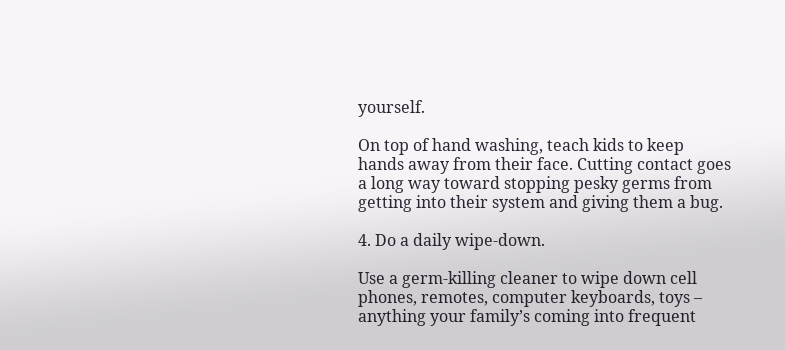yourself.

On top of hand washing, teach kids to keep hands away from their face. Cutting contact goes a long way toward stopping pesky germs from getting into their system and giving them a bug.

4. Do a daily wipe-down.

Use a germ-killing cleaner to wipe down cell phones, remotes, computer keyboards, toys – anything your family’s coming into frequent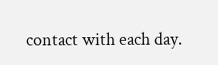contact with each day.